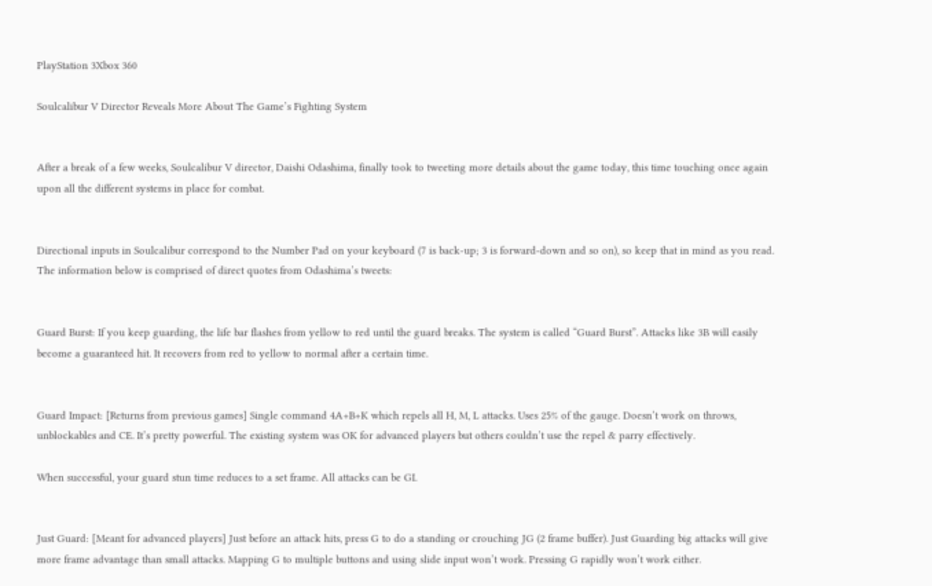PlayStation 3Xbox 360

Soulcalibur V Director Reveals More About The Game’s Fighting System


After a break of a few weeks, Soulcalibur V director, Daishi Odashima, finally took to tweeting more details about the game today, this time touching once again upon all the different systems in place for combat.


Directional inputs in Soulcalibur correspond to the Number Pad on your keyboard (7 is back-up; 3 is forward-down and so on), so keep that in mind as you read. The information below is comprised of direct quotes from Odashima’s tweets:


Guard Burst: If you keep guarding, the life bar flashes from yellow to red until the guard breaks. The system is called “Guard Burst”. Attacks like 3B will easily become a guaranteed hit. It recovers from red to yellow to normal after a certain time.


Guard Impact: [Returns from previous games] Single command 4A+B+K which repels all H, M, L attacks. Uses 25% of the gauge. Doesn’t work on throws, unblockables and CE. It’s pretty powerful. The existing system was OK for advanced players but others couldn’t use the repel & parry effectively.

When successful, your guard stun time reduces to a set frame. All attacks can be GI.


Just Guard: [Meant for advanced players] Just before an attack hits, press G to do a standing or crouching JG (2 frame buffer). Just Guarding big attacks will give more frame advantage than small attacks. Mapping G to multiple buttons and using slide input won’t work. Pressing G rapidly won’t work either.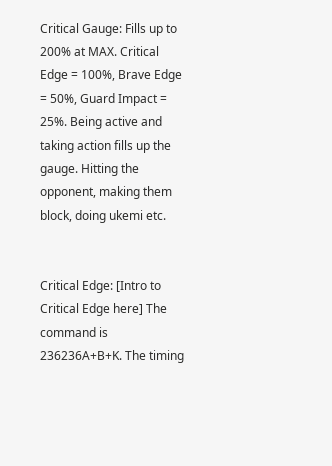Critical Gauge: Fills up to 200% at MAX. Critical Edge = 100%, Brave Edge = 50%, Guard Impact = 25%. Being active and taking action fills up the gauge. Hitting the opponent, making them block, doing ukemi etc.


Critical Edge: [Intro to Critical Edge here] The command is 236236A+B+K. The timing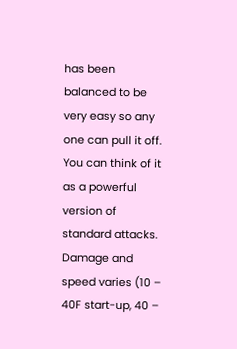has been balanced to be very easy so any one can pull it off. You can think of it as a powerful version of standard attacks. Damage and speed varies (10 – 40F start-up, 40 –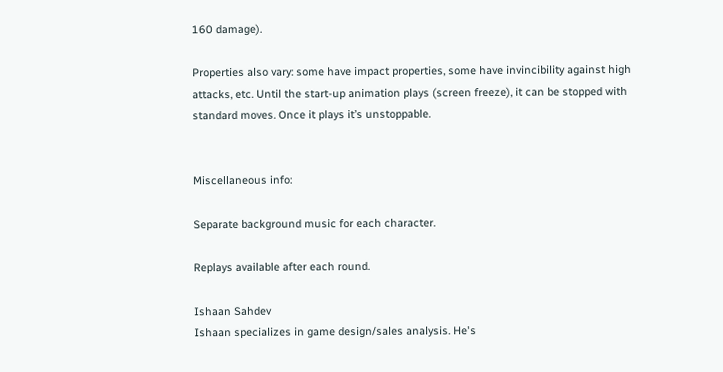160 damage).

Properties also vary: some have impact properties, some have invincibility against high attacks, etc. Until the start-up animation plays (screen freeze), it can be stopped with standard moves. Once it plays it’s unstoppable.


Miscellaneous info:

Separate background music for each character.

Replays available after each round.

Ishaan Sahdev
Ishaan specializes in game design/sales analysis. He's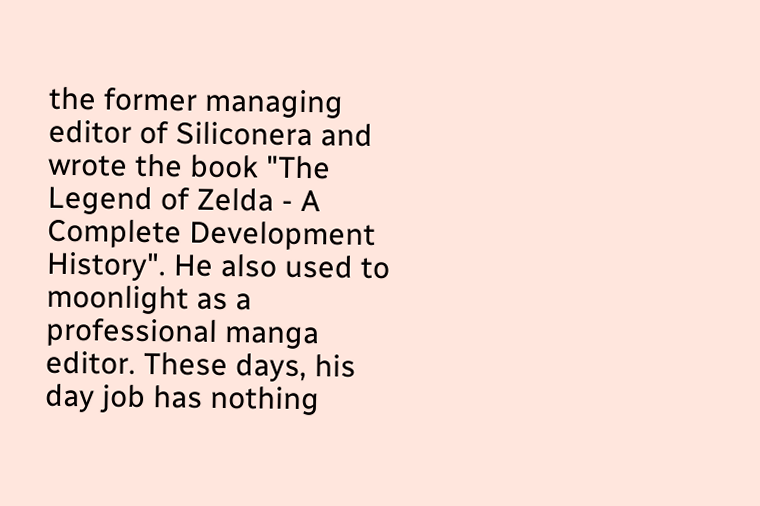the former managing editor of Siliconera and wrote the book "The Legend of Zelda - A Complete Development History". He also used to moonlight as a professional manga editor. These days, his day job has nothing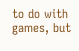to do with games, but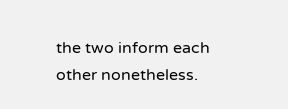the two inform each other nonetheless.